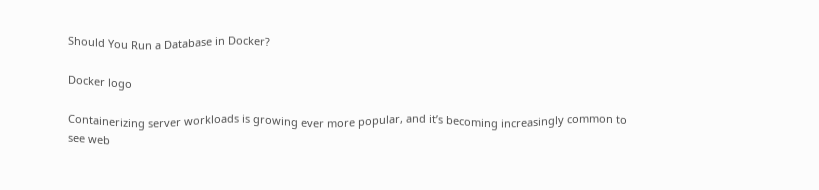Should You Run a Database in Docker?

Docker logo

Containerizing server workloads is growing ever more popular, and it’s becoming increasingly common to see web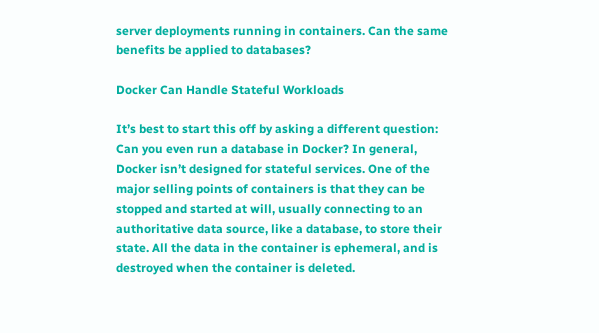server deployments running in containers. Can the same benefits be applied to databases?

Docker Can Handle Stateful Workloads

It’s best to start this off by asking a different question: Can you even run a database in Docker? In general, Docker isn’t designed for stateful services. One of the major selling points of containers is that they can be stopped and started at will, usually connecting to an authoritative data source, like a database, to store their state. All the data in the container is ephemeral, and is destroyed when the container is deleted.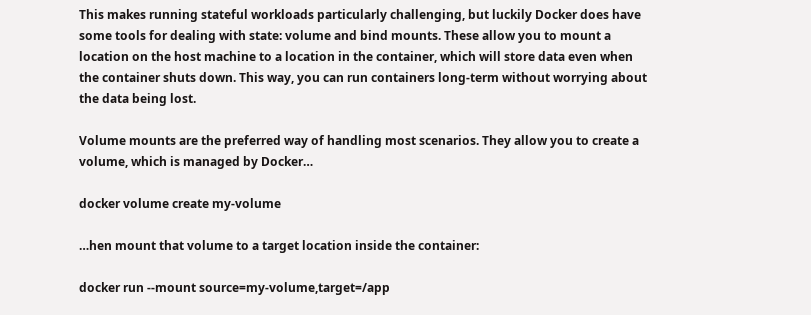This makes running stateful workloads particularly challenging, but luckily Docker does have some tools for dealing with state: volume and bind mounts. These allow you to mount a location on the host machine to a location in the container, which will store data even when the container shuts down. This way, you can run containers long-term without worrying about the data being lost.

Volume mounts are the preferred way of handling most scenarios. They allow you to create a volume, which is managed by Docker…

docker volume create my-volume

…hen mount that volume to a target location inside the container:

docker run --mount source=my-volume,target=/app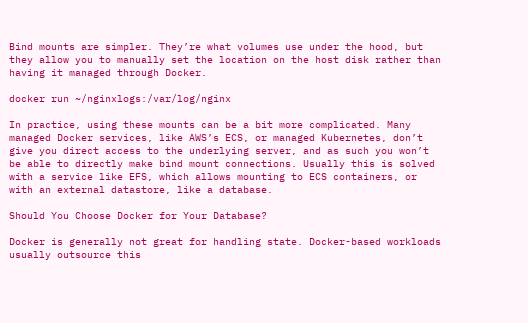Bind mounts are simpler. They’re what volumes use under the hood, but they allow you to manually set the location on the host disk rather than having it managed through Docker.

docker run ~/nginxlogs:/var/log/nginx

In practice, using these mounts can be a bit more complicated. Many managed Docker services, like AWS’s ECS, or managed Kubernetes, don’t give you direct access to the underlying server, and as such you won’t be able to directly make bind mount connections. Usually this is solved with a service like EFS, which allows mounting to ECS containers, or with an external datastore, like a database.

Should You Choose Docker for Your Database?

Docker is generally not great for handling state. Docker-based workloads usually outsource this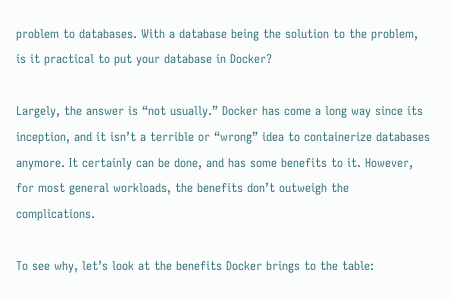problem to databases. With a database being the solution to the problem, is it practical to put your database in Docker?

Largely, the answer is “not usually.” Docker has come a long way since its inception, and it isn’t a terrible or “wrong” idea to containerize databases anymore. It certainly can be done, and has some benefits to it. However, for most general workloads, the benefits don’t outweigh the complications.

To see why, let’s look at the benefits Docker brings to the table: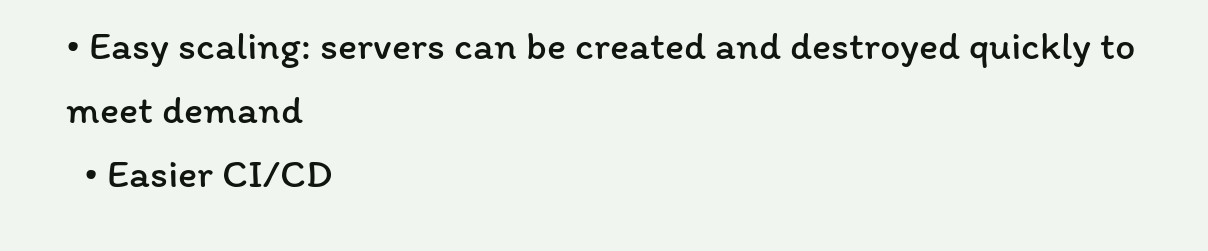• Easy scaling: servers can be created and destroyed quickly to meet demand
  • Easier CI/CD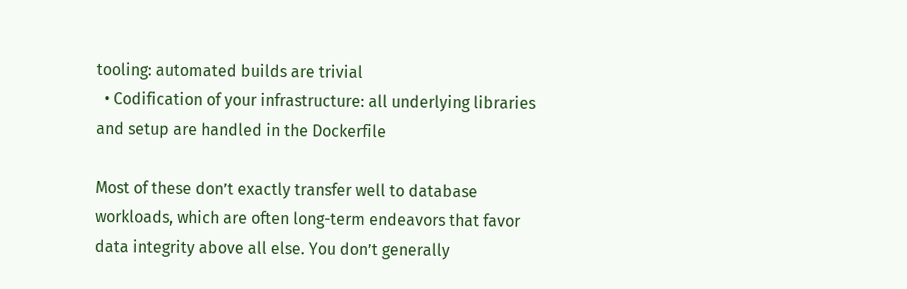tooling: automated builds are trivial
  • Codification of your infrastructure: all underlying libraries and setup are handled in the Dockerfile

Most of these don’t exactly transfer well to database workloads, which are often long-term endeavors that favor data integrity above all else. You don’t generally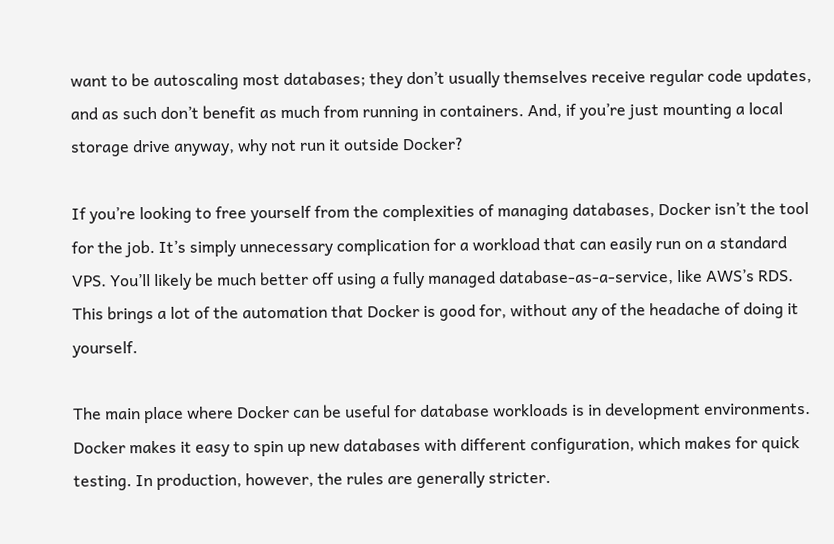want to be autoscaling most databases; they don’t usually themselves receive regular code updates, and as such don’t benefit as much from running in containers. And, if you’re just mounting a local storage drive anyway, why not run it outside Docker?

If you’re looking to free yourself from the complexities of managing databases, Docker isn’t the tool for the job. It’s simply unnecessary complication for a workload that can easily run on a standard VPS. You’ll likely be much better off using a fully managed database-as-a-service, like AWS’s RDS. This brings a lot of the automation that Docker is good for, without any of the headache of doing it yourself.

The main place where Docker can be useful for database workloads is in development environments. Docker makes it easy to spin up new databases with different configuration, which makes for quick testing. In production, however, the rules are generally stricter.